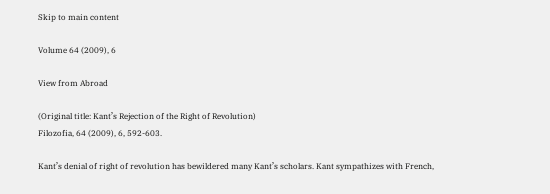Skip to main content

Volume 64 (2009), 6

View from Abroad

(Original title: Kant’s Rejection of the Right of Revolution)
Filozofia, 64 (2009), 6, 592-603.

Kant’s denial of right of revolution has bewildered many Kant’s scholars. Kant sympathizes with French,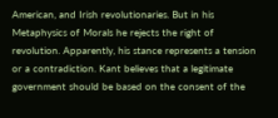American, and Irish revolutionaries. But in his Metaphysics of Morals he rejects the right of revolution. Apparently, his stance represents a tension or a contradiction. Kant believes that a legitimate government should be based on the consent of the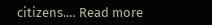citizens.… Read more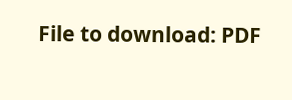File to download: PDF